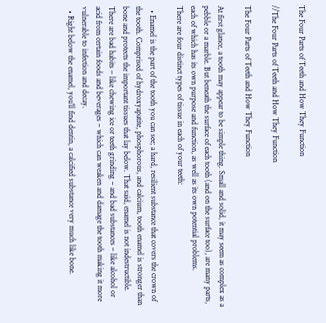The Four Parts of Teeth and How They Function

//The Four Parts of Teeth and How They Function

The Four Parts of Teeth and How They Function

At first glance, a tooth may appear to be simple thing. Small and solid, it may seem as complex as a pebble or a marble. But beneath the surface of each tooth (and on the surface too), are many parts, each of which has its own purpose and function, as well as its own potential problems.
There are four distinct types of tissue in each of your teeth:

  • Enamel is the part of the tooth you can see; a hard, resilient substance that covers the crown of the tooth. Comprised of hydroxyapatite, phosphorous, and calcium, tooth enamel is stronger than bone and protects the important tissues that lay below. That said, enamel is not indestructible. There are bad habits – like chewing ice or teeth grinding – and bad substances – like alcohol or acid from certain foods and beverages – which can weaken and damage the tooth making it more vulnerable to infection and decay.
  • Right below the enamel, you’ll find dentin, a calcified substance very much like bone.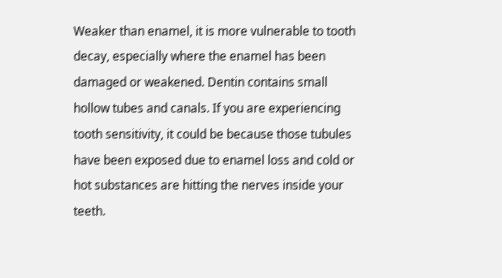Weaker than enamel, it is more vulnerable to tooth decay, especially where the enamel has been damaged or weakened. Dentin contains small hollow tubes and canals. If you are experiencing tooth sensitivity, it could be because those tubules have been exposed due to enamel loss and cold or hot substances are hitting the nerves inside your teeth.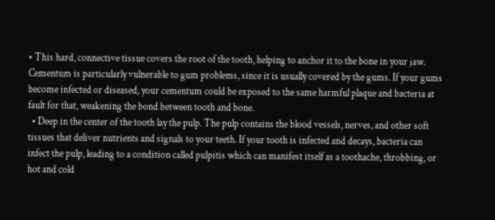• This hard, connective tissue covers the root of the tooth, helping to anchor it to the bone in your jaw. Cementum is particularly vulnerable to gum problems, since it is usually covered by the gums. If your gums become infected or diseased, your cementum could be exposed to the same harmful plaque and bacteria at fault for that, weakening the bond between tooth and bone.
  • Deep in the center of the tooth lay the pulp. The pulp contains the blood vessels, nerves, and other soft tissues that deliver nutrients and signals to your teeth. If your tooth is infected and decays, bacteria can infect the pulp, leading to a condition called pulpitis which can manifest itself as a toothache, throbbing, or hot and cold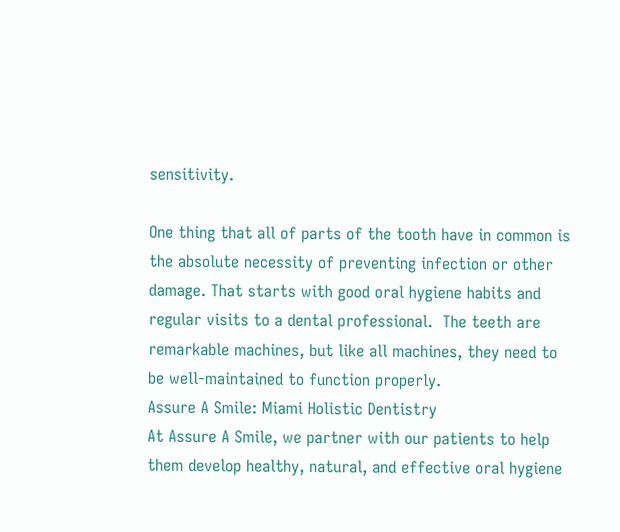sensitivity.

One thing that all of parts of the tooth have in common is the absolute necessity of preventing infection or other damage. That starts with good oral hygiene habits and regular visits to a dental professional.  The teeth are remarkable machines, but like all machines, they need to be well-maintained to function properly.
Assure A Smile: Miami Holistic Dentistry
At Assure A Smile, we partner with our patients to help them develop healthy, natural, and effective oral hygiene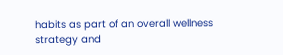habits as part of an overall wellness strategy and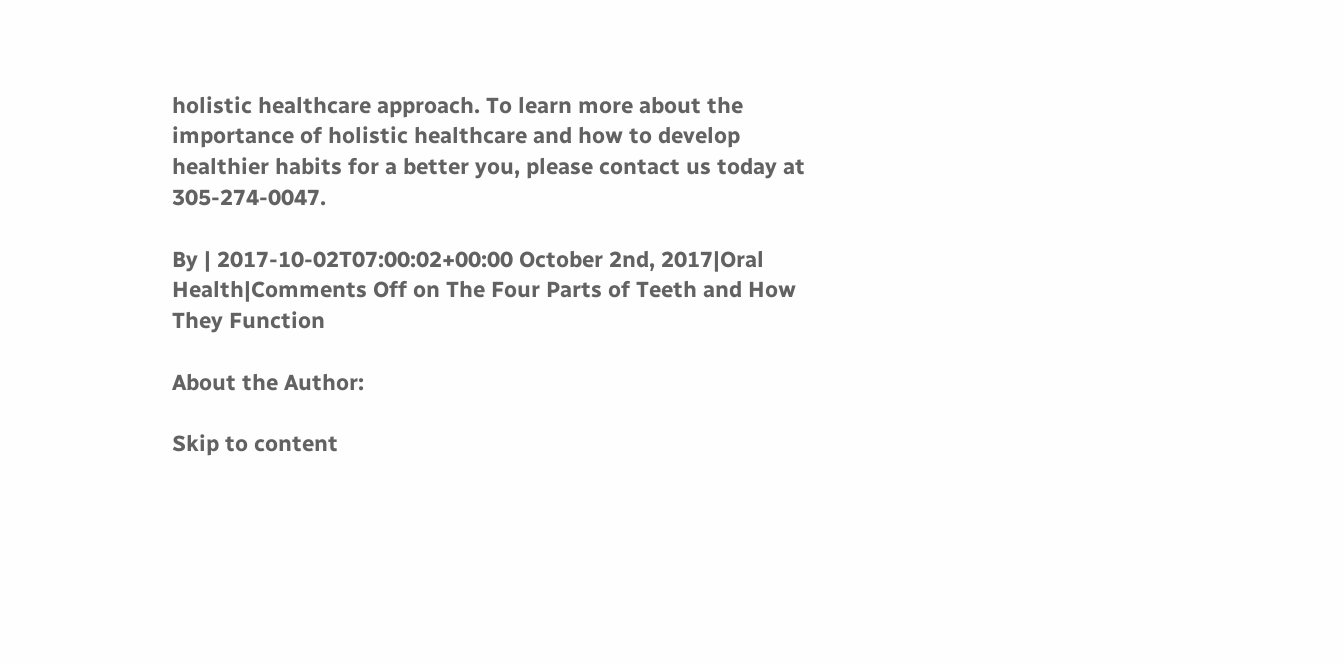holistic healthcare approach. To learn more about the importance of holistic healthcare and how to develop healthier habits for a better you, please contact us today at 305-274-0047.

By | 2017-10-02T07:00:02+00:00 October 2nd, 2017|Oral Health|Comments Off on The Four Parts of Teeth and How They Function

About the Author:

Skip to content